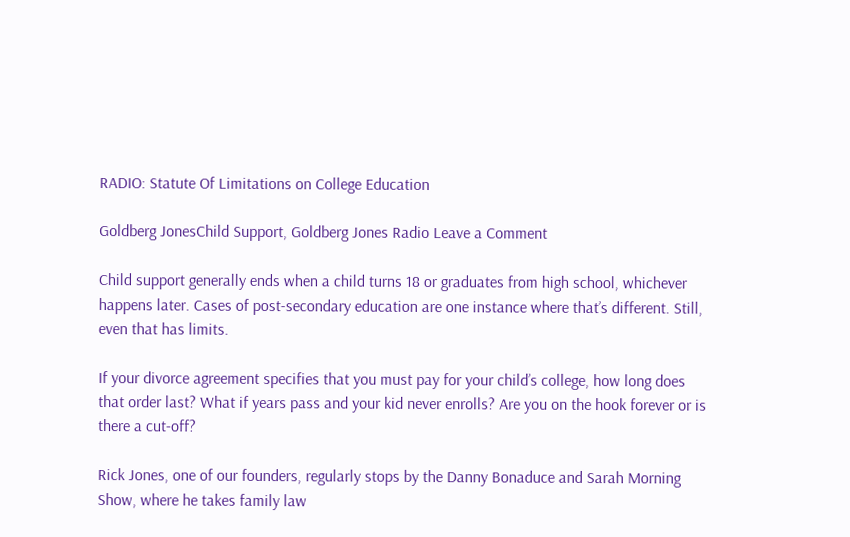RADIO: Statute Of Limitations on College Education

Goldberg JonesChild Support, Goldberg Jones Radio Leave a Comment

Child support generally ends when a child turns 18 or graduates from high school, whichever happens later. Cases of post-secondary education are one instance where that’s different. Still, even that has limits.

If your divorce agreement specifies that you must pay for your child’s college, how long does that order last? What if years pass and your kid never enrolls? Are you on the hook forever or is there a cut-off?

Rick Jones, one of our founders, regularly stops by the Danny Bonaduce and Sarah Morning Show, where he takes family law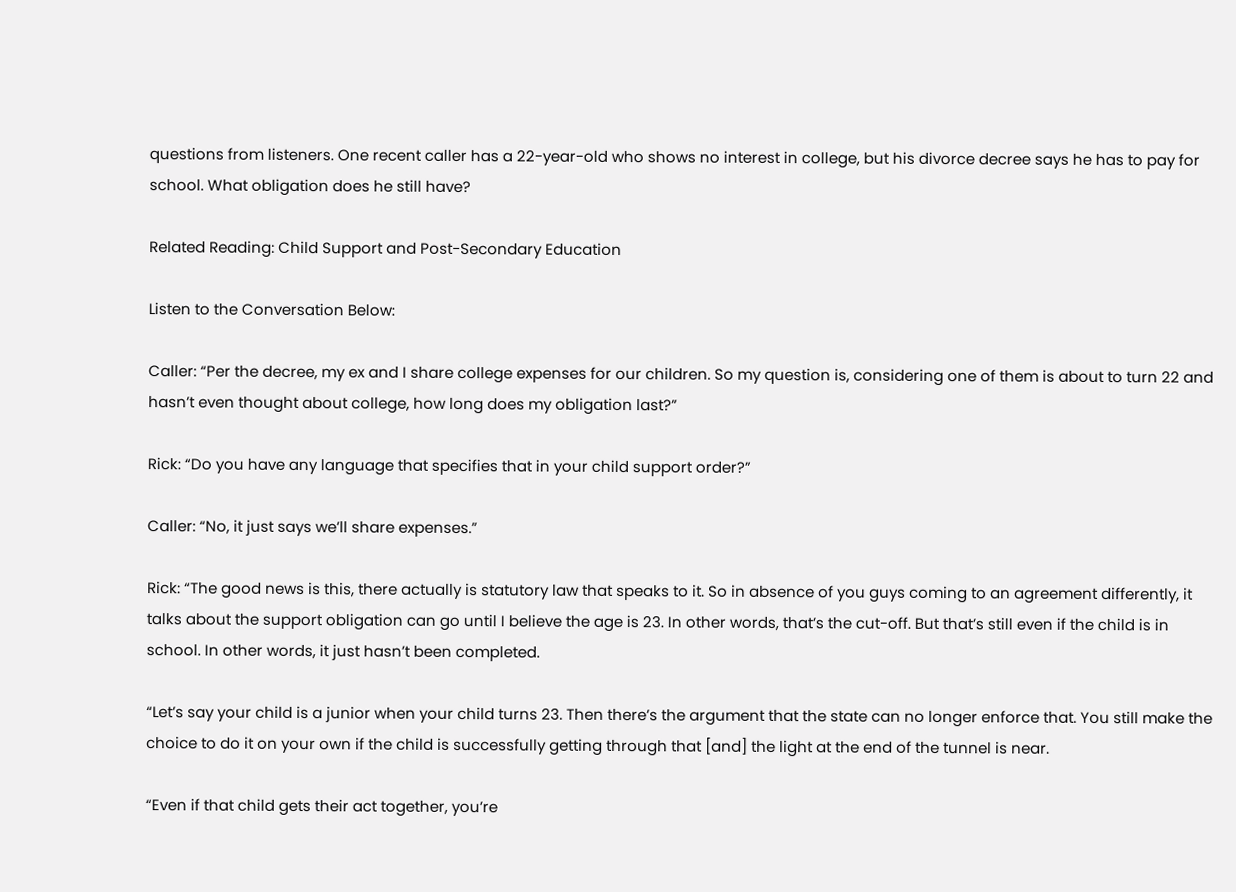questions from listeners. One recent caller has a 22-year-old who shows no interest in college, but his divorce decree says he has to pay for school. What obligation does he still have?

Related Reading: Child Support and Post-Secondary Education

Listen to the Conversation Below:

Caller: “Per the decree, my ex and I share college expenses for our children. So my question is, considering one of them is about to turn 22 and hasn’t even thought about college, how long does my obligation last?”

Rick: “Do you have any language that specifies that in your child support order?”

Caller: “No, it just says we’ll share expenses.”

Rick: “The good news is this, there actually is statutory law that speaks to it. So in absence of you guys coming to an agreement differently, it talks about the support obligation can go until I believe the age is 23. In other words, that’s the cut-off. But that’s still even if the child is in school. In other words, it just hasn’t been completed.

“Let’s say your child is a junior when your child turns 23. Then there’s the argument that the state can no longer enforce that. You still make the choice to do it on your own if the child is successfully getting through that [and] the light at the end of the tunnel is near.

“Even if that child gets their act together, you’re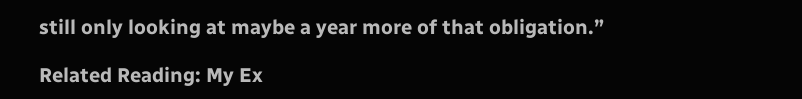still only looking at maybe a year more of that obligation.”

Related Reading: My Ex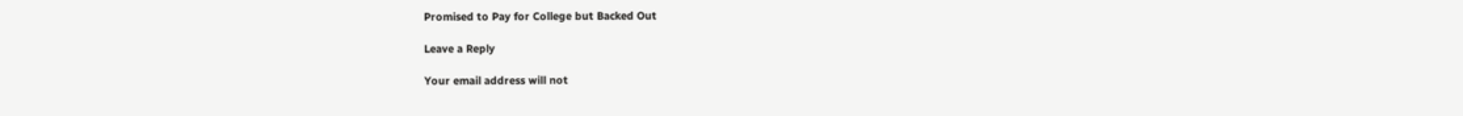Promised to Pay for College but Backed Out

Leave a Reply

Your email address will not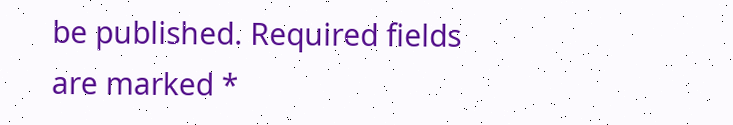be published. Required fields are marked *